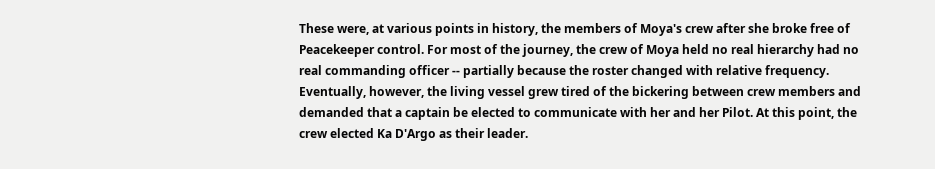These were, at various points in history, the members of Moya's crew after she broke free of Peacekeeper control. For most of the journey, the crew of Moya held no real hierarchy had no real commanding officer -- partially because the roster changed with relative frequency. Eventually, however, the living vessel grew tired of the bickering between crew members and demanded that a captain be elected to communicate with her and her Pilot. At this point, the crew elected Ka D'Argo as their leader.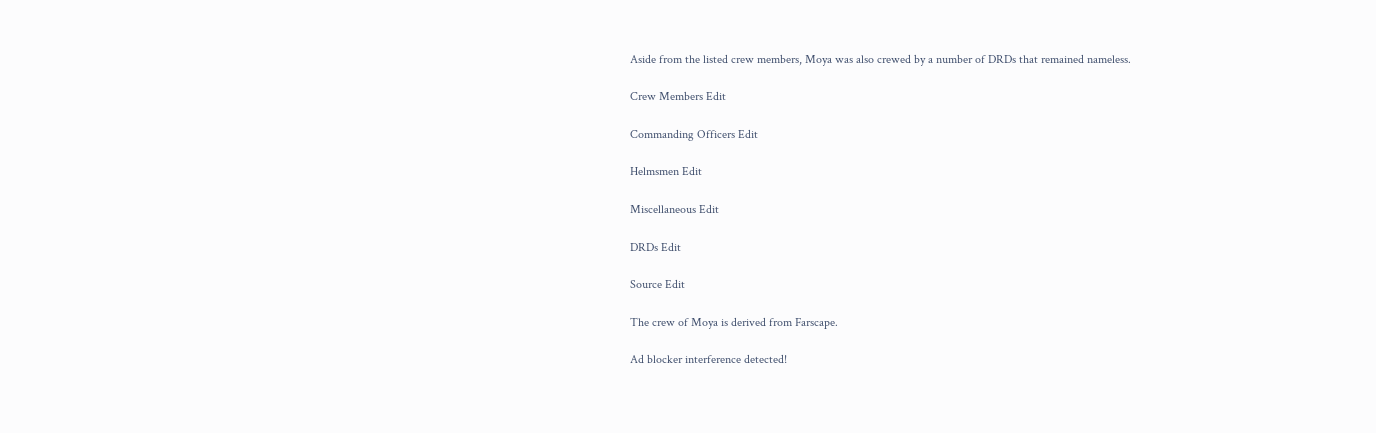Aside from the listed crew members, Moya was also crewed by a number of DRDs that remained nameless.

Crew Members Edit

Commanding Officers Edit

Helmsmen Edit

Miscellaneous Edit

DRDs Edit

Source Edit

The crew of Moya is derived from Farscape.

Ad blocker interference detected!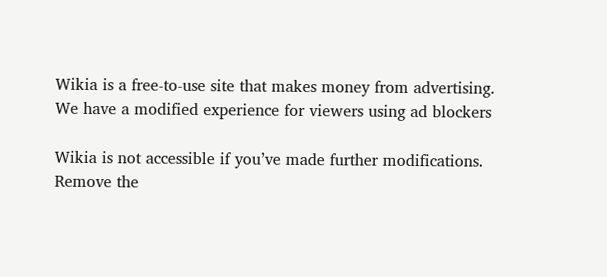Wikia is a free-to-use site that makes money from advertising. We have a modified experience for viewers using ad blockers

Wikia is not accessible if you’ve made further modifications. Remove the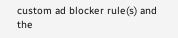custom ad blocker rule(s) and the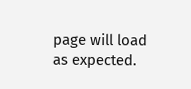page will load as expected.